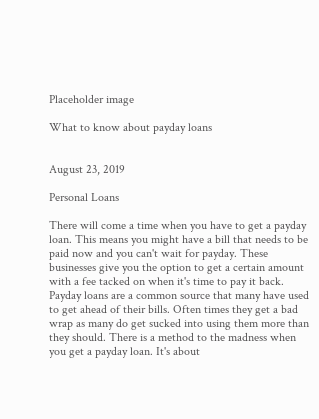Placeholder image

What to know about payday loans


August 23, 2019

Personal Loans

There will come a time when you have to get a payday loan. This means you might have a bill that needs to be paid now and you can't wait for payday. These businesses give you the option to get a certain amount with a fee tacked on when it's time to pay it back. Payday loans are a common source that many have used to get ahead of their bills. Often times they get a bad wrap as many do get sucked into using them more than they should. There is a method to the madness when you get a payday loan. It's about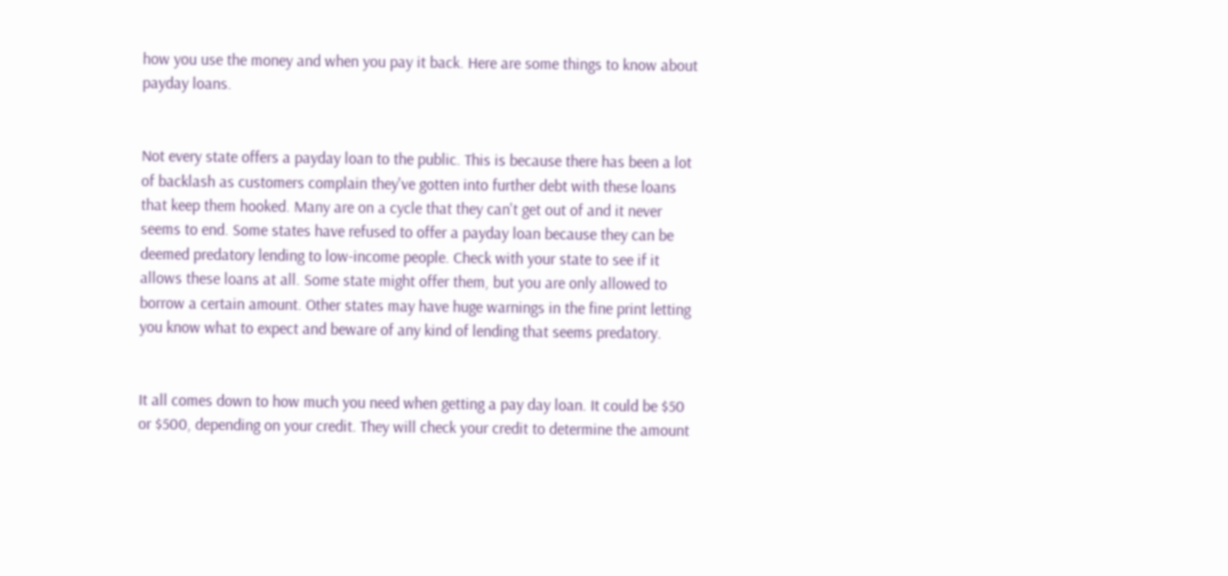how you use the money and when you pay it back. Here are some things to know about payday loans.


Not every state offers a payday loan to the public. This is because there has been a lot of backlash as customers complain they've gotten into further debt with these loans that keep them hooked. Many are on a cycle that they can't get out of and it never seems to end. Some states have refused to offer a payday loan because they can be deemed predatory lending to low-income people. Check with your state to see if it allows these loans at all. Some state might offer them, but you are only allowed to borrow a certain amount. Other states may have huge warnings in the fine print letting you know what to expect and beware of any kind of lending that seems predatory.


It all comes down to how much you need when getting a pay day loan. It could be $50 or $500, depending on your credit. They will check your credit to determine the amount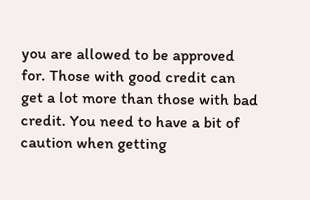you are allowed to be approved for. Those with good credit can get a lot more than those with bad credit. You need to have a bit of caution when getting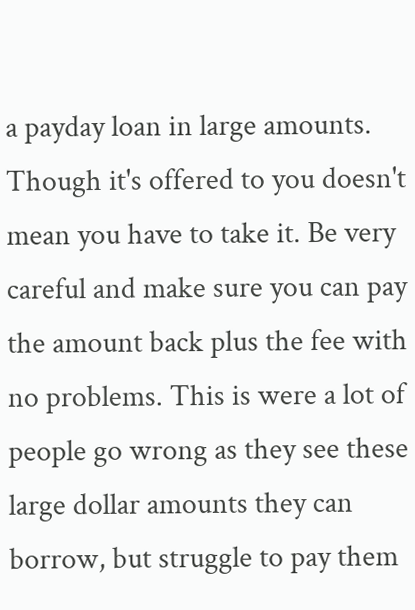a payday loan in large amounts. Though it's offered to you doesn't mean you have to take it. Be very careful and make sure you can pay the amount back plus the fee with no problems. This is were a lot of people go wrong as they see these large dollar amounts they can borrow, but struggle to pay them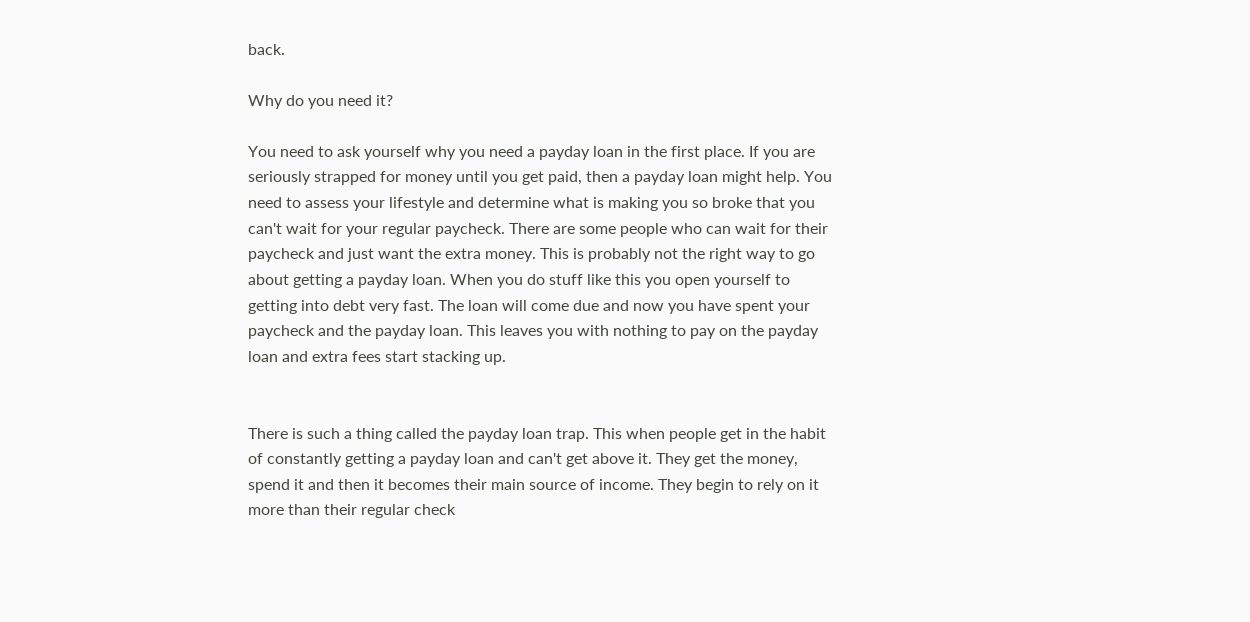back.

Why do you need it?

You need to ask yourself why you need a payday loan in the first place. If you are seriously strapped for money until you get paid, then a payday loan might help. You need to assess your lifestyle and determine what is making you so broke that you can't wait for your regular paycheck. There are some people who can wait for their paycheck and just want the extra money. This is probably not the right way to go about getting a payday loan. When you do stuff like this you open yourself to getting into debt very fast. The loan will come due and now you have spent your paycheck and the payday loan. This leaves you with nothing to pay on the payday loan and extra fees start stacking up.


There is such a thing called the payday loan trap. This when people get in the habit of constantly getting a payday loan and can't get above it. They get the money, spend it and then it becomes their main source of income. They begin to rely on it more than their regular check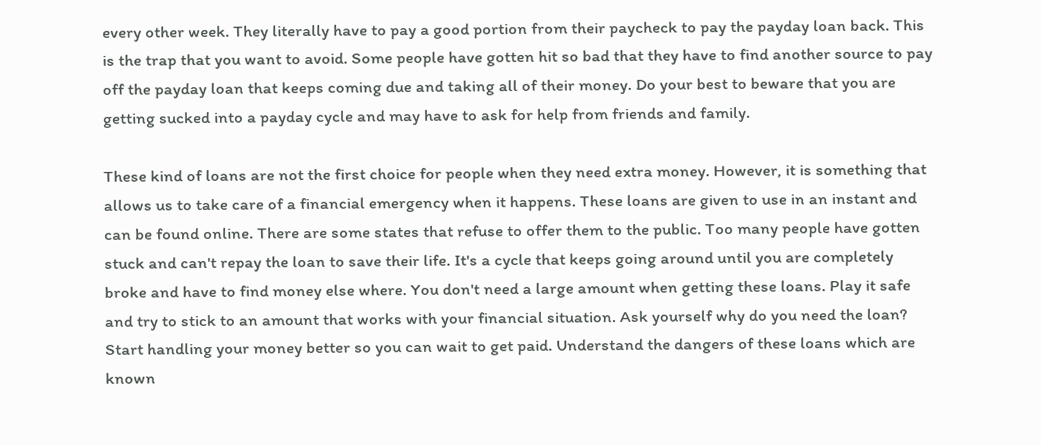every other week. They literally have to pay a good portion from their paycheck to pay the payday loan back. This is the trap that you want to avoid. Some people have gotten hit so bad that they have to find another source to pay off the payday loan that keeps coming due and taking all of their money. Do your best to beware that you are getting sucked into a payday cycle and may have to ask for help from friends and family.

These kind of loans are not the first choice for people when they need extra money. However, it is something that allows us to take care of a financial emergency when it happens. These loans are given to use in an instant and can be found online. There are some states that refuse to offer them to the public. Too many people have gotten stuck and can't repay the loan to save their life. It's a cycle that keeps going around until you are completely broke and have to find money else where. You don't need a large amount when getting these loans. Play it safe and try to stick to an amount that works with your financial situation. Ask yourself why do you need the loan? Start handling your money better so you can wait to get paid. Understand the dangers of these loans which are known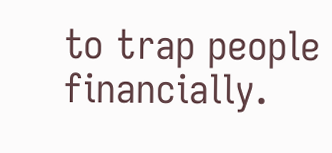to trap people financially.